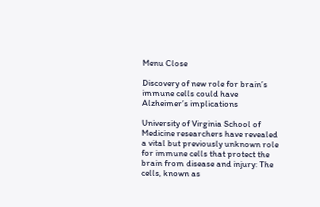Menu Close

Discovery of new role for brain’s immune cells could have Alzheimer’s implications

University of Virginia School of Medicine researchers have revealed a vital but previously unknown role for immune cells that protect the brain from disease and injury: The cells, known as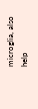microglia, also help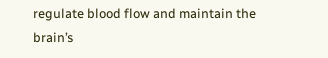regulate blood flow and maintain the brain’s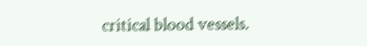critical blood vessels.